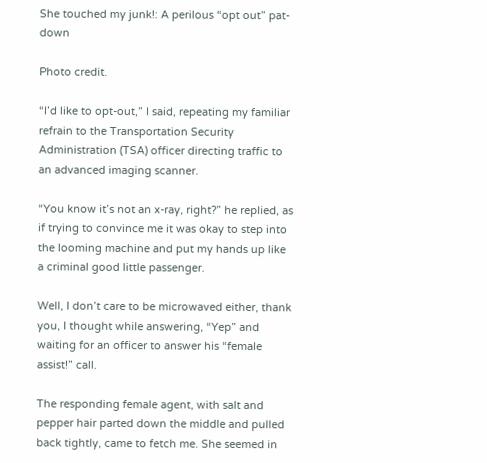She touched my junk!: A perilous “opt out” pat-down

Photo credit.

“I’d like to opt-out,” I said, repeating my familiar refrain to the Transportation Security Administration (TSA) officer directing traffic to an advanced imaging scanner.

“You know it’s not an x-ray, right?” he replied, as if trying to convince me it was okay to step into the looming machine and put my hands up like a criminal good little passenger.

Well, I don’t care to be microwaved either, thank you, I thought while answering, “Yep” and waiting for an officer to answer his “female assist!” call.

The responding female agent, with salt and pepper hair parted down the middle and pulled back tightly, came to fetch me. She seemed in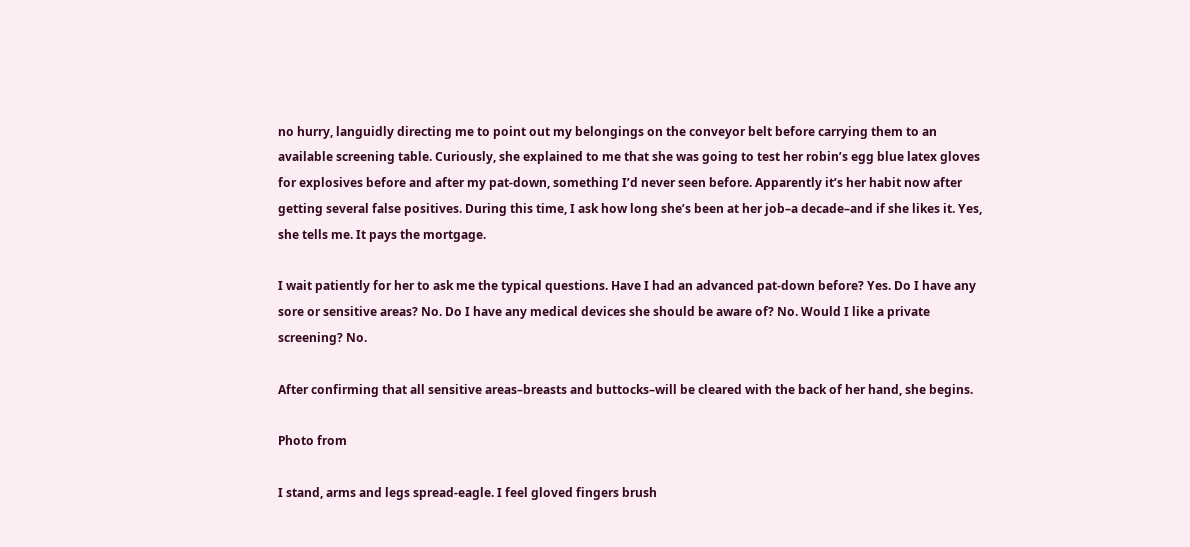no hurry, languidly directing me to point out my belongings on the conveyor belt before carrying them to an available screening table. Curiously, she explained to me that she was going to test her robin’s egg blue latex gloves for explosives before and after my pat-down, something I’d never seen before. Apparently it’s her habit now after getting several false positives. During this time, I ask how long she’s been at her job–a decade–and if she likes it. Yes, she tells me. It pays the mortgage.

I wait patiently for her to ask me the typical questions. Have I had an advanced pat-down before? Yes. Do I have any sore or sensitive areas? No. Do I have any medical devices she should be aware of? No. Would I like a private screening? No.

After confirming that all sensitive areas–breasts and buttocks–will be cleared with the back of her hand, she begins.

Photo from

I stand, arms and legs spread-eagle. I feel gloved fingers brush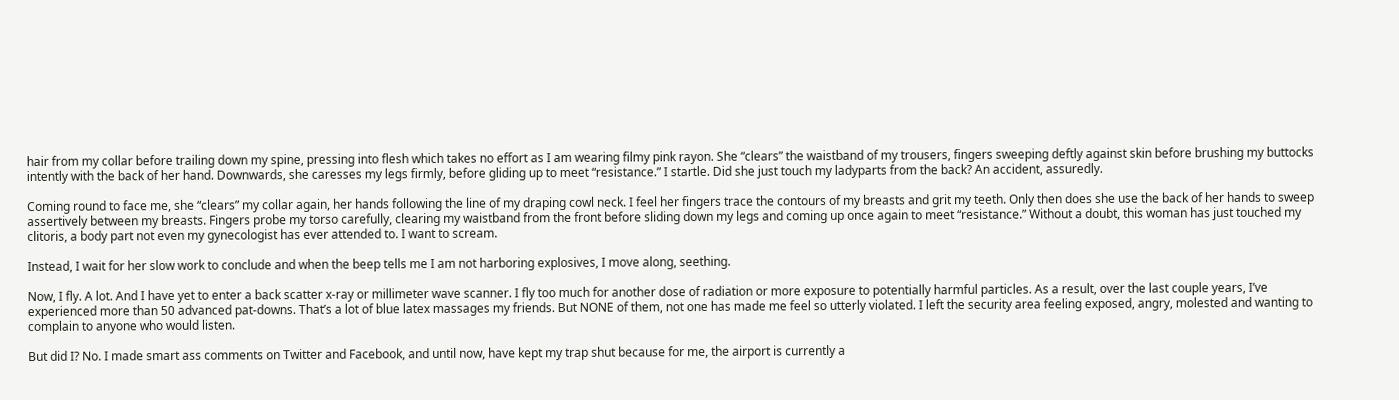hair from my collar before trailing down my spine, pressing into flesh which takes no effort as I am wearing filmy pink rayon. She “clears” the waistband of my trousers, fingers sweeping deftly against skin before brushing my buttocks intently with the back of her hand. Downwards, she caresses my legs firmly, before gliding up to meet “resistance.” I startle. Did she just touch my ladyparts from the back? An accident, assuredly.

Coming round to face me, she “clears” my collar again, her hands following the line of my draping cowl neck. I feel her fingers trace the contours of my breasts and grit my teeth. Only then does she use the back of her hands to sweep assertively between my breasts. Fingers probe my torso carefully, clearing my waistband from the front before sliding down my legs and coming up once again to meet “resistance.” Without a doubt, this woman has just touched my clitoris, a body part not even my gynecologist has ever attended to. I want to scream.

Instead, I wait for her slow work to conclude and when the beep tells me I am not harboring explosives, I move along, seething.

Now, I fly. A lot. And I have yet to enter a back scatter x-ray or millimeter wave scanner. I fly too much for another dose of radiation or more exposure to potentially harmful particles. As a result, over the last couple years, I’ve experienced more than 50 advanced pat-downs. That’s a lot of blue latex massages my friends. But NONE of them, not one has made me feel so utterly violated. I left the security area feeling exposed, angry, molested and wanting to complain to anyone who would listen.

But did I? No. I made smart ass comments on Twitter and Facebook, and until now, have kept my trap shut because for me, the airport is currently a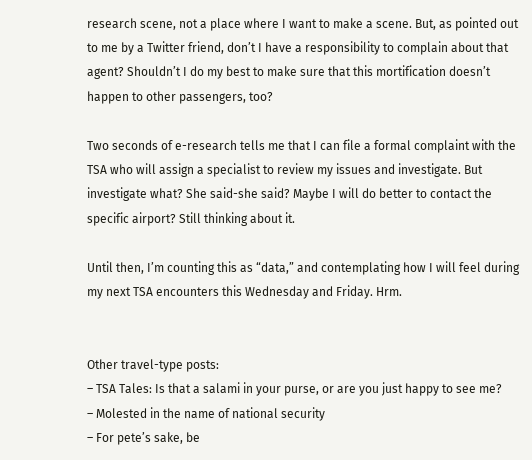research scene, not a place where I want to make a scene. But, as pointed out to me by a Twitter friend, don’t I have a responsibility to complain about that agent? Shouldn’t I do my best to make sure that this mortification doesn’t happen to other passengers, too?

Two seconds of e-research tells me that I can file a formal complaint with the TSA who will assign a specialist to review my issues and investigate. But investigate what? She said-she said? Maybe I will do better to contact the specific airport? Still thinking about it.

Until then, I’m counting this as “data,” and contemplating how I will feel during my next TSA encounters this Wednesday and Friday. Hrm.


Other travel-type posts:
– TSA Tales: Is that a salami in your purse, or are you just happy to see me?
– Molested in the name of national security
– For pete’s sake, be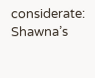considerate: Shawna’s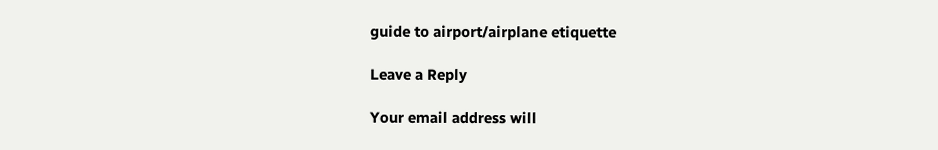guide to airport/airplane etiquette

Leave a Reply

Your email address will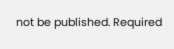not be published. Required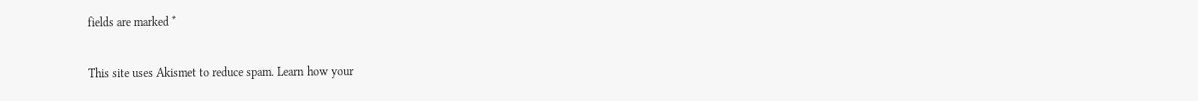fields are marked *

This site uses Akismet to reduce spam. Learn how your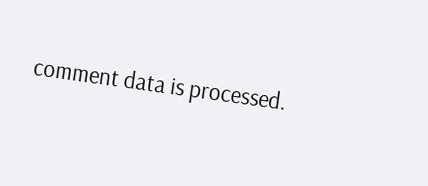comment data is processed.